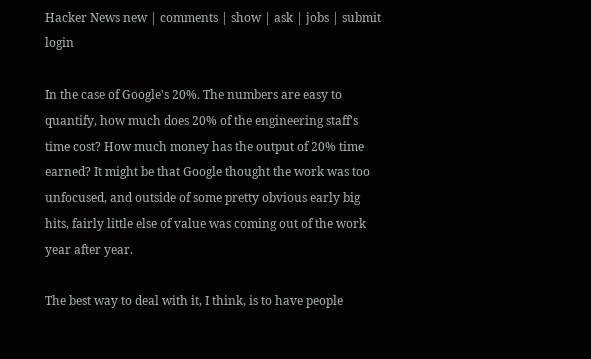Hacker News new | comments | show | ask | jobs | submit login

In the case of Google's 20%. The numbers are easy to quantify, how much does 20% of the engineering staff's time cost? How much money has the output of 20% time earned? It might be that Google thought the work was too unfocused, and outside of some pretty obvious early big hits, fairly little else of value was coming out of the work year after year.

The best way to deal with it, I think, is to have people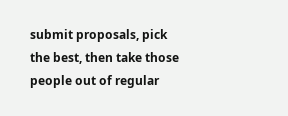submit proposals, pick the best, then take those people out of regular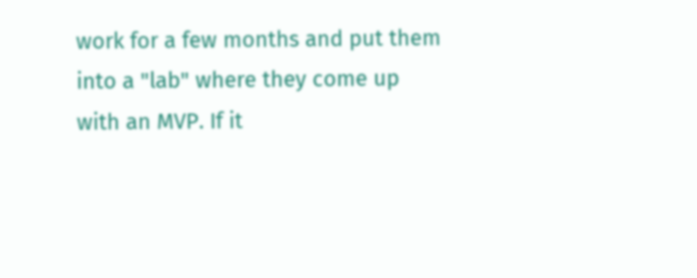work for a few months and put them into a "lab" where they come up with an MVP. If it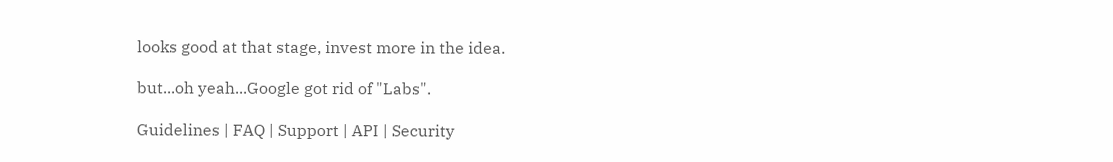looks good at that stage, invest more in the idea.

but...oh yeah...Google got rid of "Labs".

Guidelines | FAQ | Support | API | Security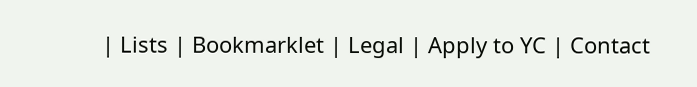| Lists | Bookmarklet | Legal | Apply to YC | Contact